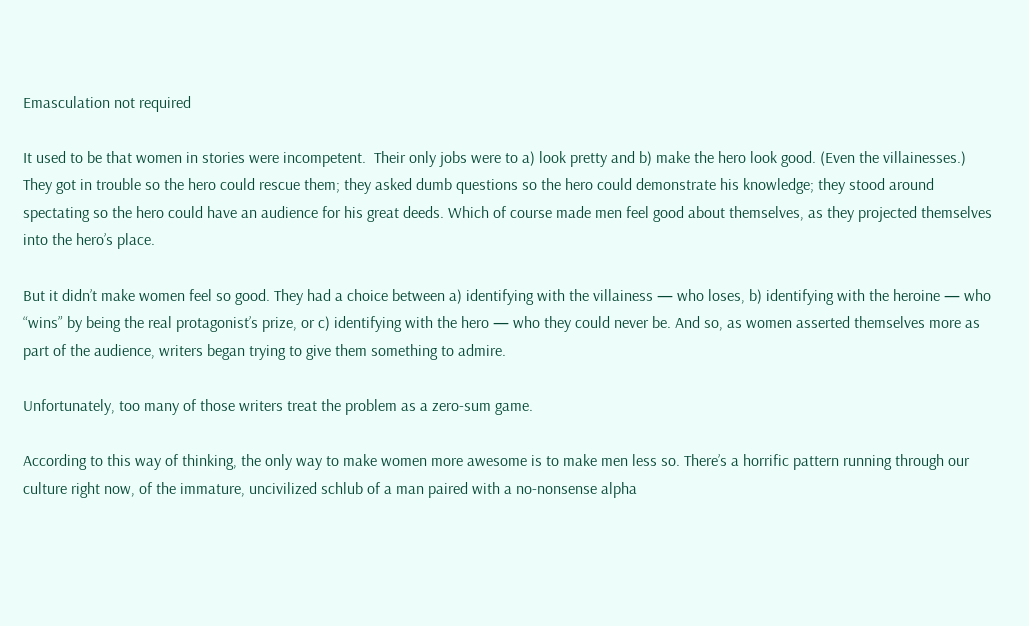Emasculation not required

It used to be that women in stories were incompetent.  Their only jobs were to a) look pretty and b) make the hero look good. (Even the villainesses.) They got in trouble so the hero could rescue them; they asked dumb questions so the hero could demonstrate his knowledge; they stood around spectating so the hero could have an audience for his great deeds. Which of course made men feel good about themselves, as they projected themselves into the hero’s place.

But it didn’t make women feel so good. They had a choice between a) identifying with the villainess — who loses, b) identifying with the heroine — who “wins” by being the real protagonist’s prize, or c) identifying with the hero — who they could never be. And so, as women asserted themselves more as part of the audience, writers began trying to give them something to admire.

Unfortunately, too many of those writers treat the problem as a zero-sum game.

According to this way of thinking, the only way to make women more awesome is to make men less so. There’s a horrific pattern running through our culture right now, of the immature, uncivilized schlub of a man paired with a no-nonsense alpha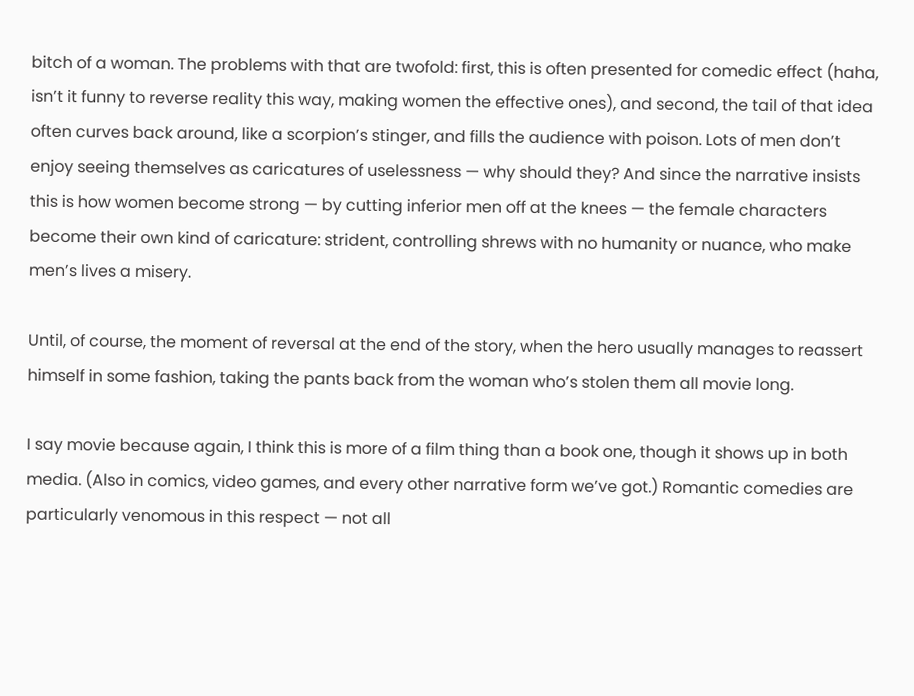bitch of a woman. The problems with that are twofold: first, this is often presented for comedic effect (haha, isn’t it funny to reverse reality this way, making women the effective ones), and second, the tail of that idea often curves back around, like a scorpion’s stinger, and fills the audience with poison. Lots of men don’t enjoy seeing themselves as caricatures of uselessness — why should they? And since the narrative insists this is how women become strong — by cutting inferior men off at the knees — the female characters become their own kind of caricature: strident, controlling shrews with no humanity or nuance, who make men’s lives a misery.

Until, of course, the moment of reversal at the end of the story, when the hero usually manages to reassert himself in some fashion, taking the pants back from the woman who’s stolen them all movie long.

I say movie because again, I think this is more of a film thing than a book one, though it shows up in both media. (Also in comics, video games, and every other narrative form we’ve got.) Romantic comedies are particularly venomous in this respect — not all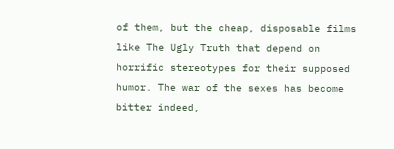of them, but the cheap, disposable films like The Ugly Truth that depend on horrific stereotypes for their supposed humor. The war of the sexes has become bitter indeed,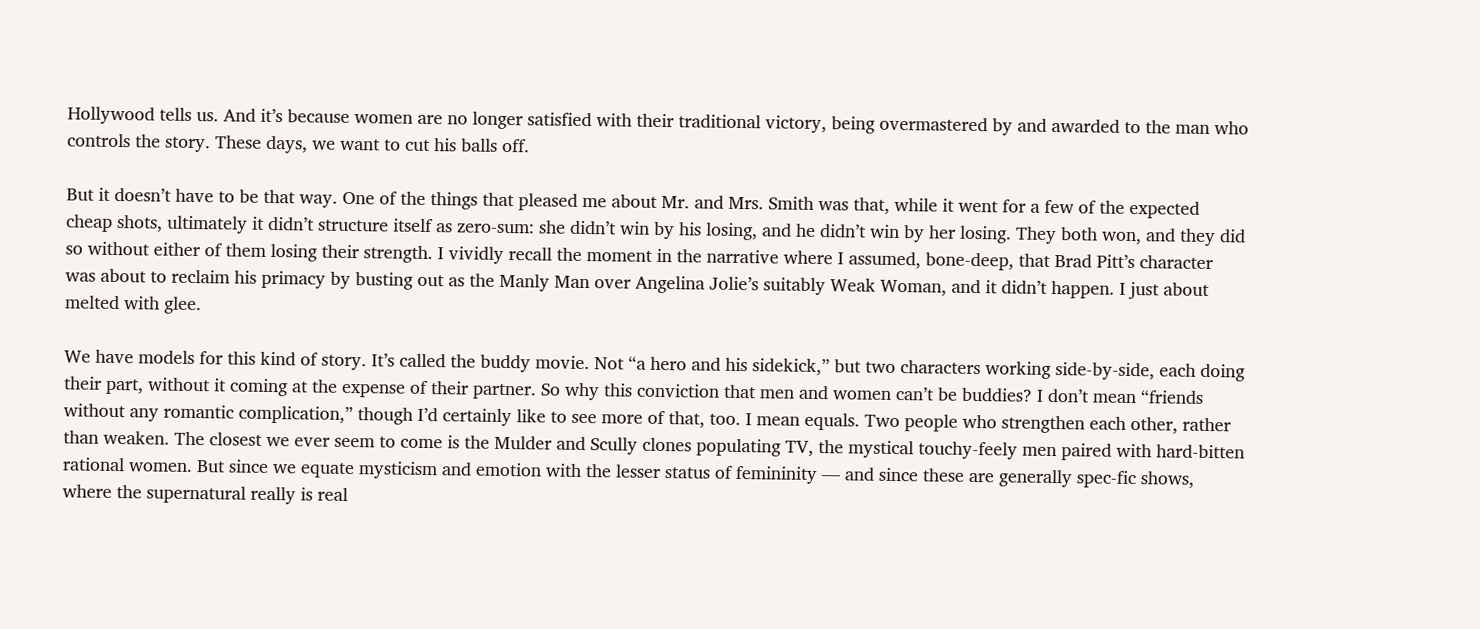Hollywood tells us. And it’s because women are no longer satisfied with their traditional victory, being overmastered by and awarded to the man who controls the story. These days, we want to cut his balls off.

But it doesn’t have to be that way. One of the things that pleased me about Mr. and Mrs. Smith was that, while it went for a few of the expected cheap shots, ultimately it didn’t structure itself as zero-sum: she didn’t win by his losing, and he didn’t win by her losing. They both won, and they did so without either of them losing their strength. I vividly recall the moment in the narrative where I assumed, bone-deep, that Brad Pitt’s character was about to reclaim his primacy by busting out as the Manly Man over Angelina Jolie’s suitably Weak Woman, and it didn’t happen. I just about melted with glee.

We have models for this kind of story. It’s called the buddy movie. Not “a hero and his sidekick,” but two characters working side-by-side, each doing their part, without it coming at the expense of their partner. So why this conviction that men and women can’t be buddies? I don’t mean “friends without any romantic complication,” though I’d certainly like to see more of that, too. I mean equals. Two people who strengthen each other, rather than weaken. The closest we ever seem to come is the Mulder and Scully clones populating TV, the mystical touchy-feely men paired with hard-bitten rational women. But since we equate mysticism and emotion with the lesser status of femininity — and since these are generally spec-fic shows, where the supernatural really is real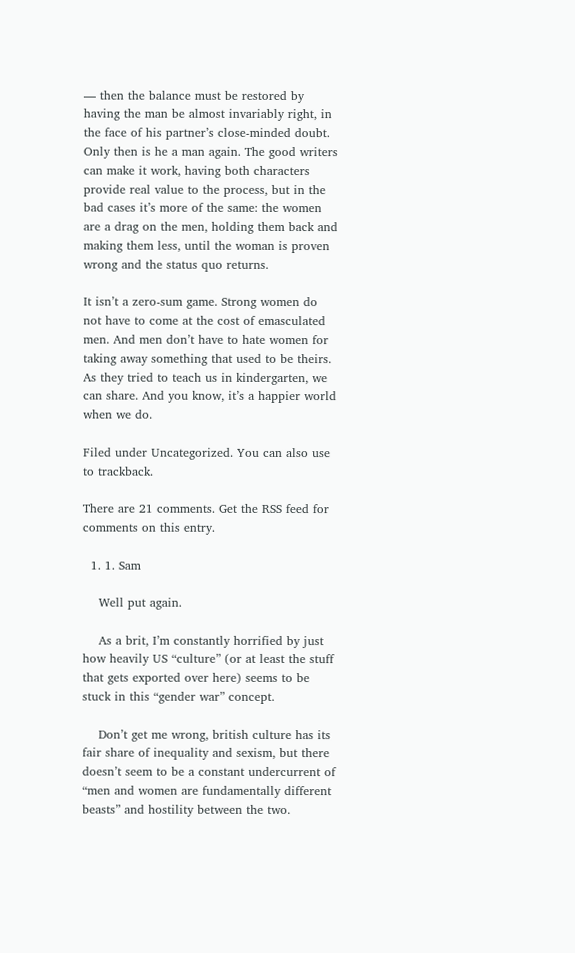— then the balance must be restored by having the man be almost invariably right, in the face of his partner’s close-minded doubt. Only then is he a man again. The good writers can make it work, having both characters provide real value to the process, but in the bad cases it’s more of the same: the women are a drag on the men, holding them back and making them less, until the woman is proven wrong and the status quo returns.

It isn’t a zero-sum game. Strong women do not have to come at the cost of emasculated men. And men don’t have to hate women for taking away something that used to be theirs. As they tried to teach us in kindergarten, we can share. And you know, it’s a happier world when we do.

Filed under Uncategorized. You can also use to trackback.

There are 21 comments. Get the RSS feed for comments on this entry.

  1. 1. Sam

    Well put again.

    As a brit, I’m constantly horrified by just how heavily US “culture” (or at least the stuff that gets exported over here) seems to be stuck in this “gender war” concept.

    Don’t get me wrong, british culture has its fair share of inequality and sexism, but there doesn’t seem to be a constant undercurrent of “men and women are fundamentally different beasts” and hostility between the two.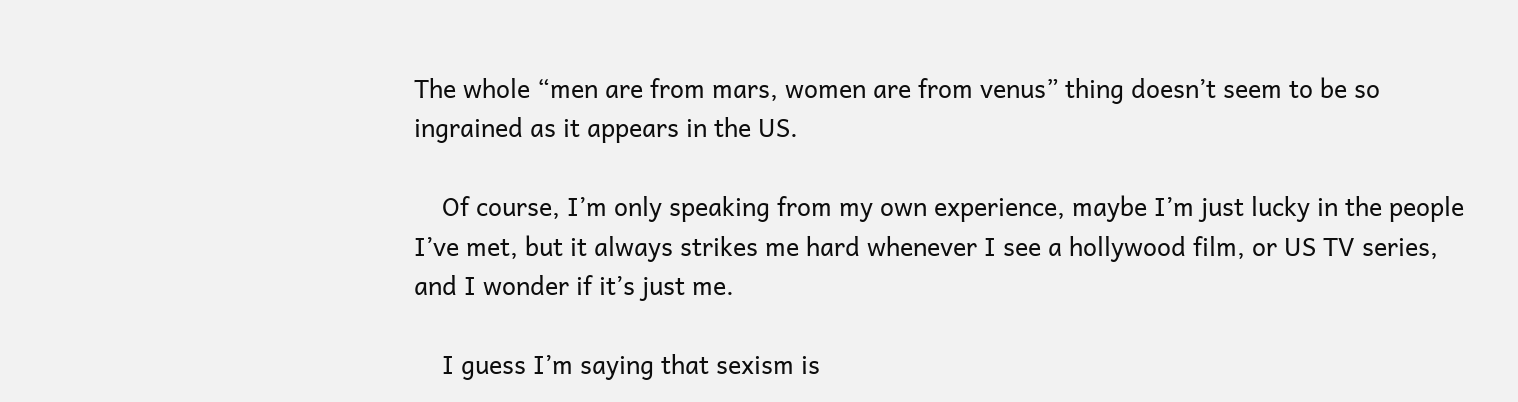The whole “men are from mars, women are from venus” thing doesn’t seem to be so ingrained as it appears in the US.

    Of course, I’m only speaking from my own experience, maybe I’m just lucky in the people I’ve met, but it always strikes me hard whenever I see a hollywood film, or US TV series, and I wonder if it’s just me.

    I guess I’m saying that sexism is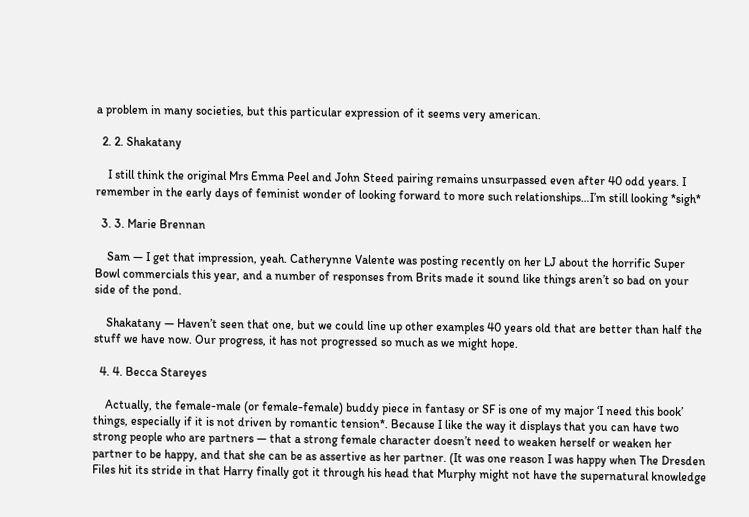a problem in many societies, but this particular expression of it seems very american.

  2. 2. Shakatany

    I still think the original Mrs Emma Peel and John Steed pairing remains unsurpassed even after 40 odd years. I remember in the early days of feminist wonder of looking forward to more such relationships…I’m still looking *sigh*

  3. 3. Marie Brennan

    Sam — I get that impression, yeah. Catherynne Valente was posting recently on her LJ about the horrific Super Bowl commercials this year, and a number of responses from Brits made it sound like things aren’t so bad on your side of the pond.

    Shakatany — Haven’t seen that one, but we could line up other examples 40 years old that are better than half the stuff we have now. Our progress, it has not progressed so much as we might hope.

  4. 4. Becca Stareyes

    Actually, the female-male (or female-female) buddy piece in fantasy or SF is one of my major ‘I need this book’ things, especially if it is not driven by romantic tension*. Because I like the way it displays that you can have two strong people who are partners — that a strong female character doesn’t need to weaken herself or weaken her partner to be happy, and that she can be as assertive as her partner. (It was one reason I was happy when The Dresden Files hit its stride in that Harry finally got it through his head that Murphy might not have the supernatural knowledge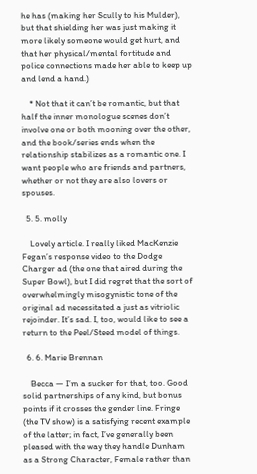he has (making her Scully to his Mulder), but that shielding her was just making it more likely someone would get hurt, and that her physical/mental fortitude and police connections made her able to keep up and lend a hand.)

    * Not that it can’t be romantic, but that half the inner monologue scenes don’t involve one or both mooning over the other, and the book/series ends when the relationship stabilizes as a romantic one. I want people who are friends and partners, whether or not they are also lovers or spouses.

  5. 5. molly

    Lovely article. I really liked MacKenzie Fegan’s response video to the Dodge Charger ad (the one that aired during the Super Bowl), but I did regret that the sort of overwhelmingly misogynistic tone of the original ad necessitated a just as vitriolic rejoinder. It’s sad. I, too, would like to see a return to the Peel/Steed model of things.

  6. 6. Marie Brennan

    Becca — I’m a sucker for that, too. Good solid partnerships of any kind, but bonus points if it crosses the gender line. Fringe (the TV show) is a satisfying recent example of the latter; in fact, I’ve generally been pleased with the way they handle Dunham as a Strong Character, Female rather than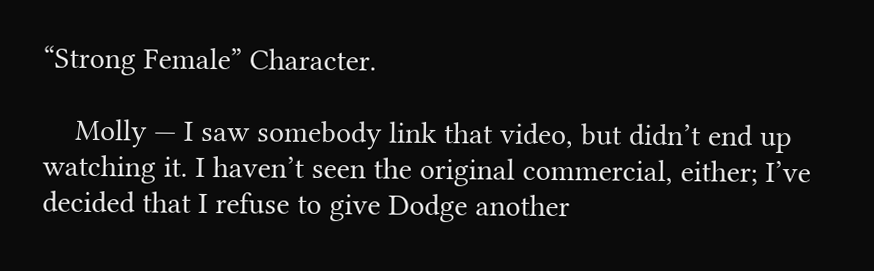“Strong Female” Character.

    Molly — I saw somebody link that video, but didn’t end up watching it. I haven’t seen the original commercial, either; I’ve decided that I refuse to give Dodge another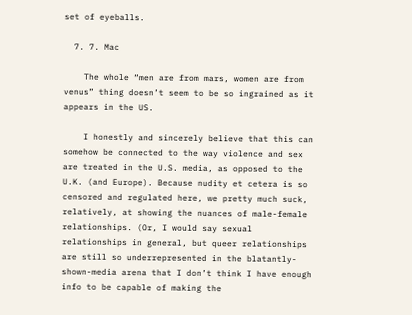set of eyeballs.

  7. 7. Mac

    The whole “men are from mars, women are from venus” thing doesn’t seem to be so ingrained as it appears in the US.

    I honestly and sincerely believe that this can somehow be connected to the way violence and sex are treated in the U.S. media, as opposed to the U.K. (and Europe). Because nudity et cetera is so censored and regulated here, we pretty much suck, relatively, at showing the nuances of male-female relationships. (Or, I would say sexual relationships in general, but queer relationships are still so underrepresented in the blatantly-shown-media arena that I don’t think I have enough info to be capable of making the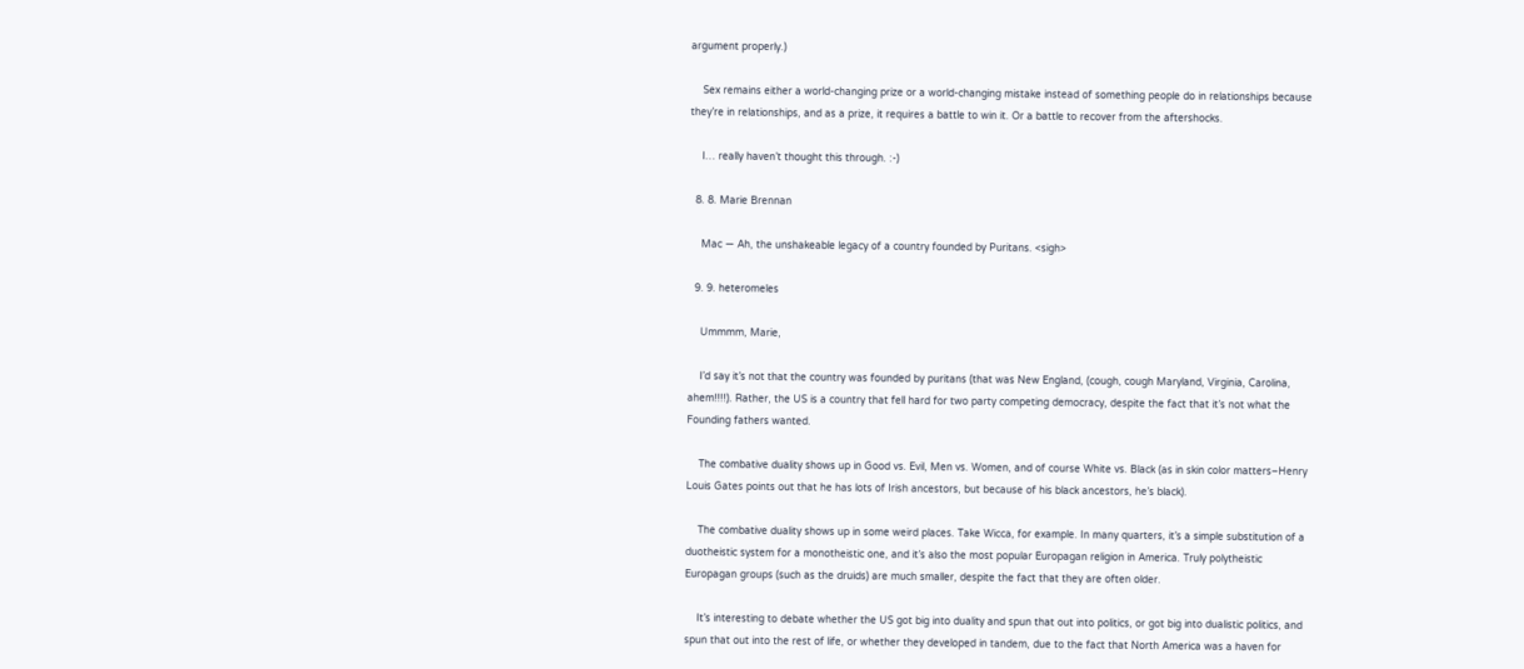argument properly.)

    Sex remains either a world-changing prize or a world-changing mistake instead of something people do in relationships because they’re in relationships, and as a prize, it requires a battle to win it. Or a battle to recover from the aftershocks.

    I… really haven’t thought this through. :-)

  8. 8. Marie Brennan

    Mac — Ah, the unshakeable legacy of a country founded by Puritans. <sigh>

  9. 9. heteromeles

    Ummmm, Marie,

    I’d say it’s not that the country was founded by puritans (that was New England, (cough, cough Maryland, Virginia, Carolina, ahem!!!!). Rather, the US is a country that fell hard for two party competing democracy, despite the fact that it’s not what the Founding fathers wanted.

    The combative duality shows up in Good vs. Evil, Men vs. Women, and of course White vs. Black (as in skin color matters–Henry Louis Gates points out that he has lots of Irish ancestors, but because of his black ancestors, he’s black).

    The combative duality shows up in some weird places. Take Wicca, for example. In many quarters, it’s a simple substitution of a duotheistic system for a monotheistic one, and it’s also the most popular Europagan religion in America. Truly polytheistic Europagan groups (such as the druids) are much smaller, despite the fact that they are often older.

    It’s interesting to debate whether the US got big into duality and spun that out into politics, or got big into dualistic politics, and spun that out into the rest of life, or whether they developed in tandem, due to the fact that North America was a haven for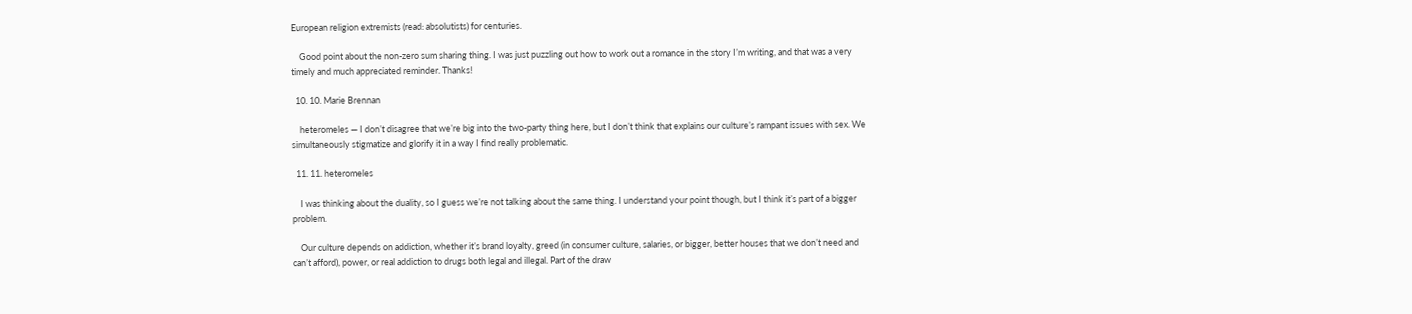European religion extremists (read: absolutists) for centuries.

    Good point about the non-zero sum sharing thing. I was just puzzling out how to work out a romance in the story I’m writing, and that was a very timely and much appreciated reminder. Thanks!

  10. 10. Marie Brennan

    heteromeles — I don’t disagree that we’re big into the two-party thing here, but I don’t think that explains our culture’s rampant issues with sex. We simultaneously stigmatize and glorify it in a way I find really problematic.

  11. 11. heteromeles

    I was thinking about the duality, so I guess we’re not talking about the same thing. I understand your point though, but I think it’s part of a bigger problem.

    Our culture depends on addiction, whether it’s brand loyalty, greed (in consumer culture, salaries, or bigger, better houses that we don’t need and can’t afford), power, or real addiction to drugs both legal and illegal. Part of the draw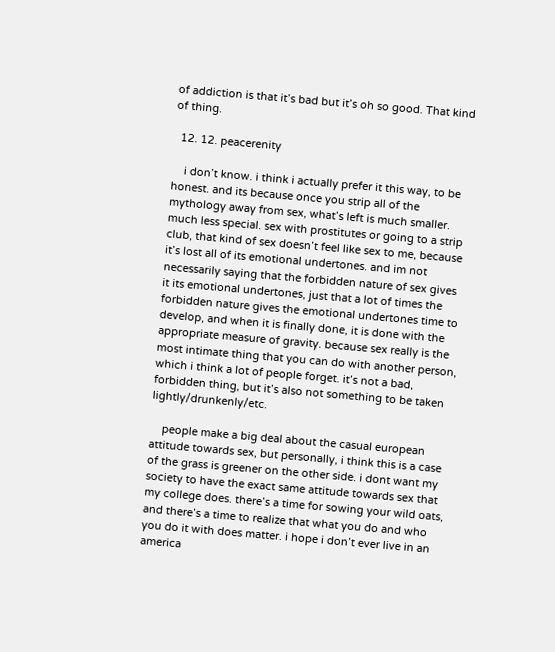of addiction is that it’s bad but it’s oh so good. That kind of thing.

  12. 12. peacerenity

    i don’t know. i think i actually prefer it this way, to be honest. and its because once you strip all of the mythology away from sex, what’s left is much smaller. much less special. sex with prostitutes or going to a strip club, that kind of sex doesn’t feel like sex to me, because it’s lost all of its emotional undertones. and im not necessarily saying that the forbidden nature of sex gives it its emotional undertones, just that a lot of times the forbidden nature gives the emotional undertones time to develop, and when it is finally done, it is done with the appropriate measure of gravity. because sex really is the most intimate thing that you can do with another person, which i think a lot of people forget. it’s not a bad, forbidden thing, but it’s also not something to be taken lightly/drunkenly/etc.

    people make a big deal about the casual european attitude towards sex, but personally, i think this is a case of the grass is greener on the other side. i dont want my society to have the exact same attitude towards sex that my college does. there’s a time for sowing your wild oats, and there’s a time to realize that what you do and who you do it with does matter. i hope i don’t ever live in an america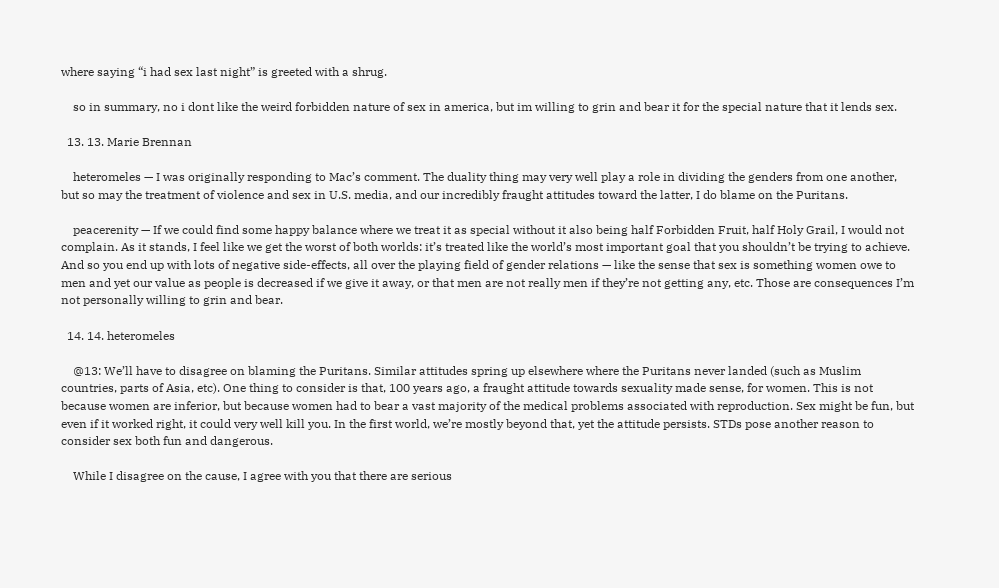where saying “i had sex last night” is greeted with a shrug.

    so in summary, no i dont like the weird forbidden nature of sex in america, but im willing to grin and bear it for the special nature that it lends sex.

  13. 13. Marie Brennan

    heteromeles — I was originally responding to Mac’s comment. The duality thing may very well play a role in dividing the genders from one another, but so may the treatment of violence and sex in U.S. media, and our incredibly fraught attitudes toward the latter, I do blame on the Puritans.

    peacerenity — If we could find some happy balance where we treat it as special without it also being half Forbidden Fruit, half Holy Grail, I would not complain. As it stands, I feel like we get the worst of both worlds: it’s treated like the world’s most important goal that you shouldn’t be trying to achieve. And so you end up with lots of negative side-effects, all over the playing field of gender relations — like the sense that sex is something women owe to men and yet our value as people is decreased if we give it away, or that men are not really men if they’re not getting any, etc. Those are consequences I’m not personally willing to grin and bear.

  14. 14. heteromeles

    @13: We’ll have to disagree on blaming the Puritans. Similar attitudes spring up elsewhere where the Puritans never landed (such as Muslim countries, parts of Asia, etc). One thing to consider is that, 100 years ago, a fraught attitude towards sexuality made sense, for women. This is not because women are inferior, but because women had to bear a vast majority of the medical problems associated with reproduction. Sex might be fun, but even if it worked right, it could very well kill you. In the first world, we’re mostly beyond that, yet the attitude persists. STDs pose another reason to consider sex both fun and dangerous.

    While I disagree on the cause, I agree with you that there are serious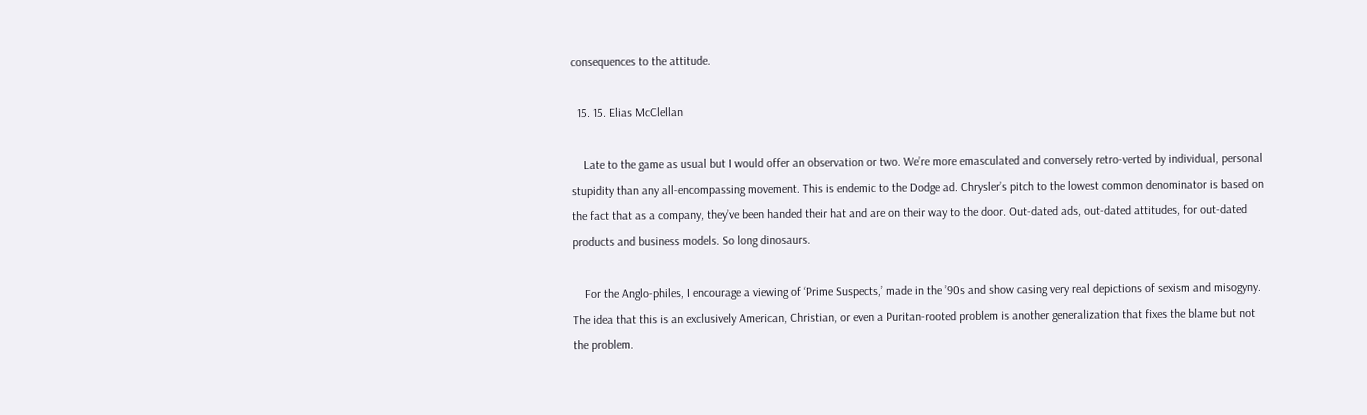consequences to the attitude.

  15. 15. Elias McClellan

    Late to the game as usual but I would offer an observation or two. We’re more emasculated and conversely retro-verted by individual, personal stupidity than any all-encompassing movement. This is endemic to the Dodge ad. Chrysler’s pitch to the lowest common denominator is based on the fact that as a company, they’ve been handed their hat and are on their way to the door. Out-dated ads, out-dated attitudes, for out-dated products and business models. So long dinosaurs.

    For the Anglo-philes, I encourage a viewing of ‘Prime Suspects,’ made in the ’90s and show casing very real depictions of sexism and misogyny. The idea that this is an exclusively American, Christian, or even a Puritan-rooted problem is another generalization that fixes the blame but not the problem.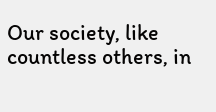Our society, like countless others, in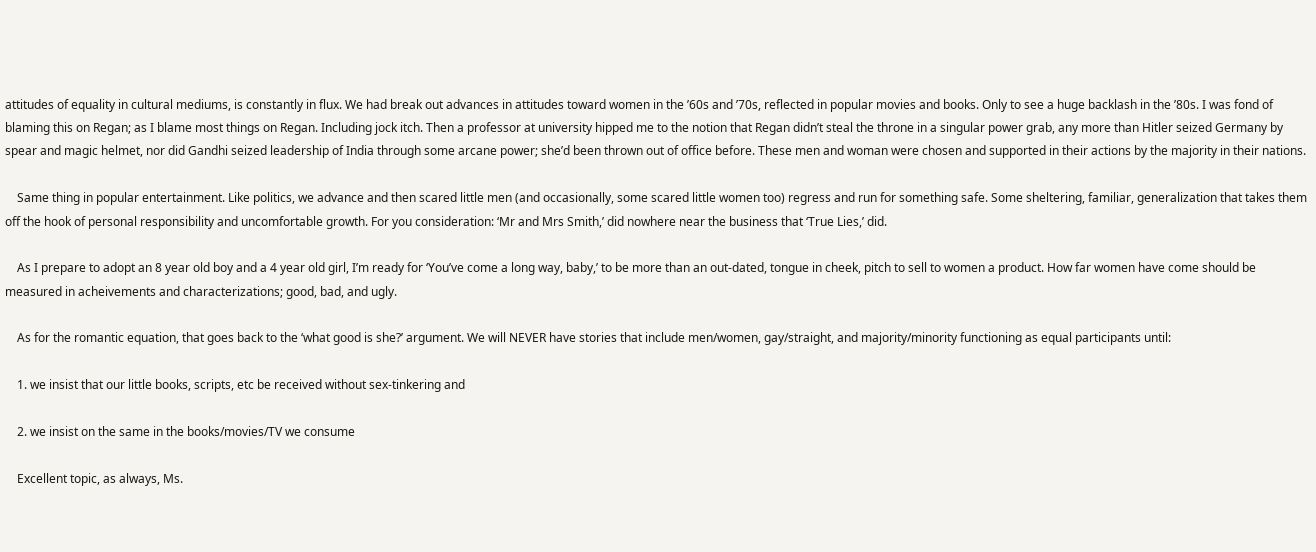attitudes of equality in cultural mediums, is constantly in flux. We had break out advances in attitudes toward women in the ’60s and ’70s, reflected in popular movies and books. Only to see a huge backlash in the ’80s. I was fond of blaming this on Regan; as I blame most things on Regan. Including jock itch. Then a professor at university hipped me to the notion that Regan didn’t steal the throne in a singular power grab, any more than Hitler seized Germany by spear and magic helmet, nor did Gandhi seized leadership of India through some arcane power; she’d been thrown out of office before. These men and woman were chosen and supported in their actions by the majority in their nations.

    Same thing in popular entertainment. Like politics, we advance and then scared little men (and occasionally, some scared little women too) regress and run for something safe. Some sheltering, familiar, generalization that takes them off the hook of personal responsibility and uncomfortable growth. For you consideration: ‘Mr and Mrs Smith,’ did nowhere near the business that ‘True Lies,’ did.

    As I prepare to adopt an 8 year old boy and a 4 year old girl, I’m ready for ‘You’ve come a long way, baby,’ to be more than an out-dated, tongue in cheek, pitch to sell to women a product. How far women have come should be measured in acheivements and characterizations; good, bad, and ugly.

    As for the romantic equation, that goes back to the ‘what good is she?’ argument. We will NEVER have stories that include men/women, gay/straight, and majority/minority functioning as equal participants until:

    1. we insist that our little books, scripts, etc be received without sex-tinkering and

    2. we insist on the same in the books/movies/TV we consume

    Excellent topic, as always, Ms.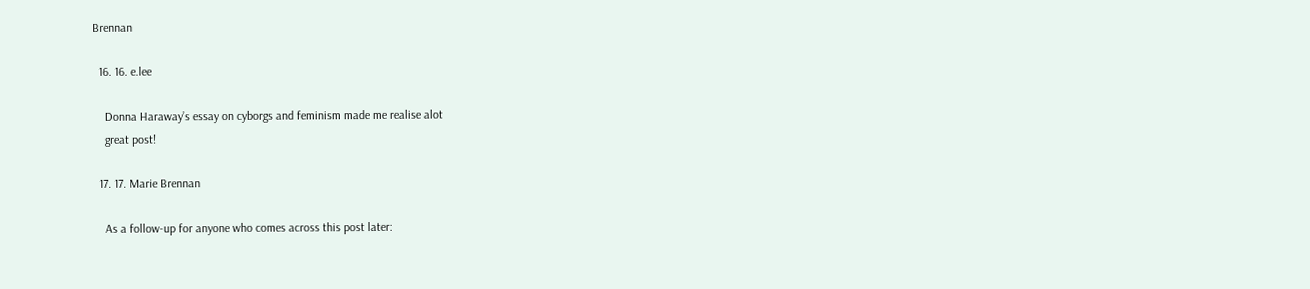Brennan

  16. 16. e.lee

    Donna Haraway’s essay on cyborgs and feminism made me realise alot
    great post!

  17. 17. Marie Brennan

    As a follow-up for anyone who comes across this post later: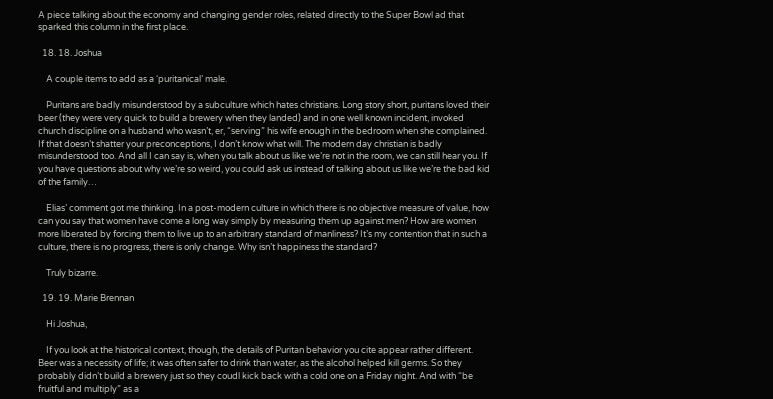A piece talking about the economy and changing gender roles, related directly to the Super Bowl ad that sparked this column in the first place.

  18. 18. Joshua

    A couple items to add as a ‘puritanical’ male.

    Puritans are badly misunderstood by a subculture which hates christians. Long story short, puritans loved their beer (they were very quick to build a brewery when they landed) and in one well known incident, invoked church discipline on a husband who wasn’t, er, “serving” his wife enough in the bedroom when she complained. If that doesn’t shatter your preconceptions, I don’t know what will. The modern day christian is badly misunderstood too. And all I can say is, when you talk about us like we’re not in the room, we can still hear you. If you have questions about why we’re so weird, you could ask us instead of talking about us like we’re the bad kid of the family…

    Elias’ comment got me thinking. In a post-modern culture in which there is no objective measure of value, how can you say that women have come a long way simply by measuring them up against men? How are women more liberated by forcing them to live up to an arbitrary standard of manliness? It’s my contention that in such a culture, there is no progress, there is only change. Why isn’t happiness the standard?

    Truly bizarre.

  19. 19. Marie Brennan

    Hi Joshua,

    If you look at the historical context, though, the details of Puritan behavior you cite appear rather different. Beer was a necessity of life; it was often safer to drink than water, as the alcohol helped kill germs. So they probably didn’t build a brewery just so they coudl kick back with a cold one on a Friday night. And with “be fruitful and multiply” as a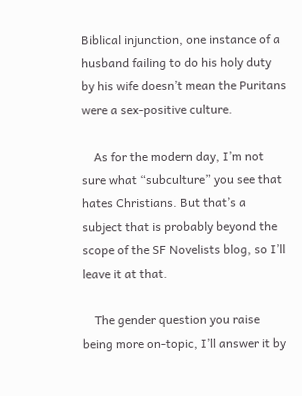Biblical injunction, one instance of a husband failing to do his holy duty by his wife doesn’t mean the Puritans were a sex-positive culture.

    As for the modern day, I’m not sure what “subculture” you see that hates Christians. But that’s a subject that is probably beyond the scope of the SF Novelists blog, so I’ll leave it at that.

    The gender question you raise being more on-topic, I’ll answer it by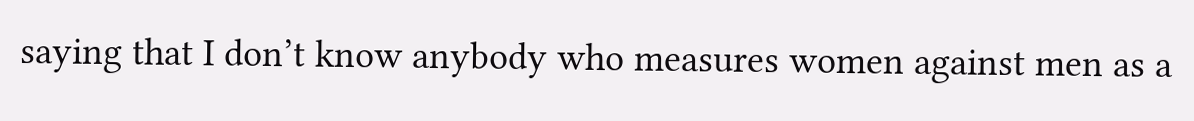saying that I don’t know anybody who measures women against men as a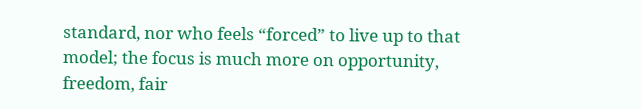standard, nor who feels “forced” to live up to that model; the focus is much more on opportunity, freedom, fair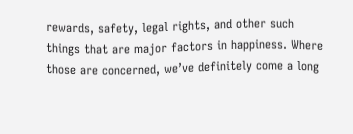rewards, safety, legal rights, and other such things that are major factors in happiness. Where those are concerned, we’ve definitely come a long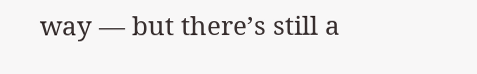way — but there’s still a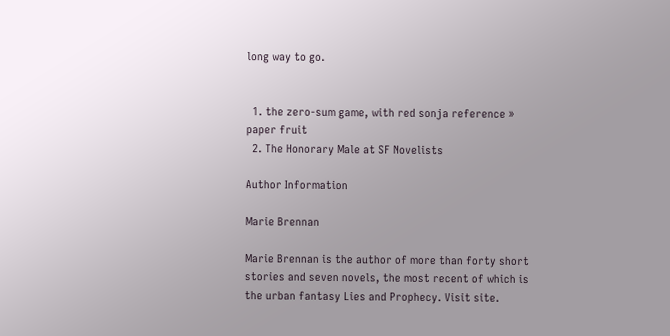long way to go.


  1. the zero-sum game, with red sonja reference » paper fruit
  2. The Honorary Male at SF Novelists

Author Information

Marie Brennan

Marie Brennan is the author of more than forty short stories and seven novels, the most recent of which is the urban fantasy Lies and Prophecy. Visit site.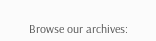Browse our archives: